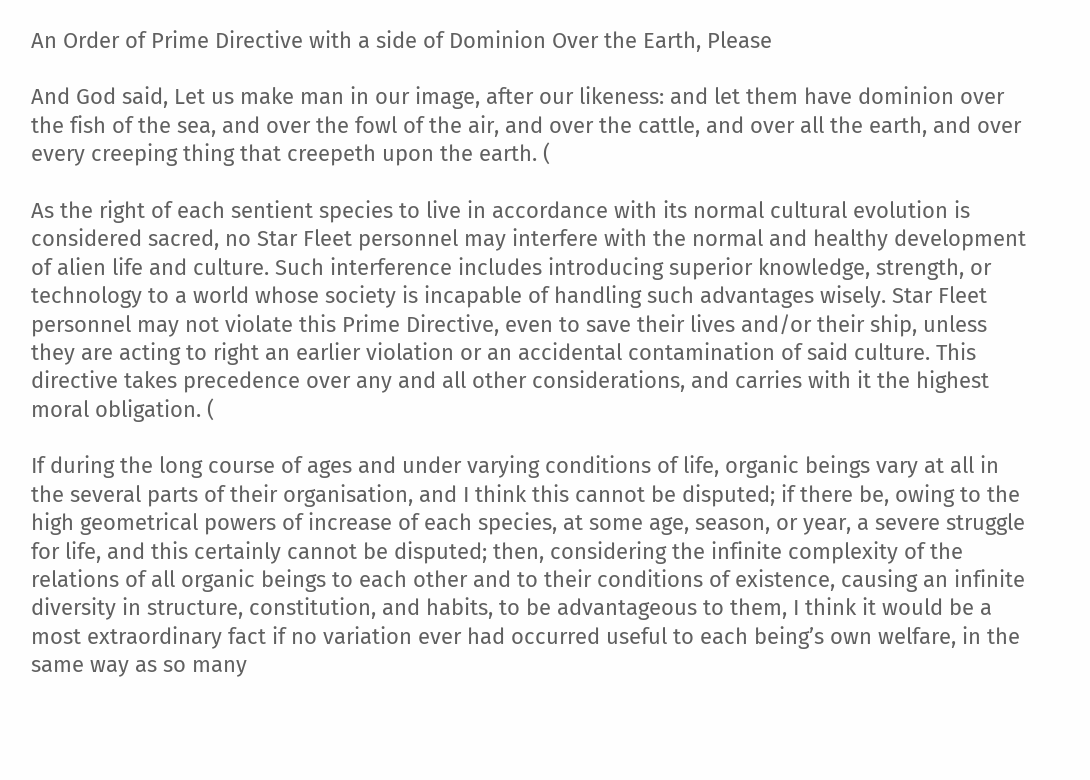An Order of Prime Directive with a side of Dominion Over the Earth, Please

And God said, Let us make man in our image, after our likeness: and let them have dominion over the fish of the sea, and over the fowl of the air, and over the cattle, and over all the earth, and over every creeping thing that creepeth upon the earth. (

As the right of each sentient species to live in accordance with its normal cultural evolution is considered sacred, no Star Fleet personnel may interfere with the normal and healthy development of alien life and culture. Such interference includes introducing superior knowledge, strength, or technology to a world whose society is incapable of handling such advantages wisely. Star Fleet personnel may not violate this Prime Directive, even to save their lives and/or their ship, unless they are acting to right an earlier violation or an accidental contamination of said culture. This directive takes precedence over any and all other considerations, and carries with it the highest moral obligation. (

If during the long course of ages and under varying conditions of life, organic beings vary at all in the several parts of their organisation, and I think this cannot be disputed; if there be, owing to the high geometrical powers of increase of each species, at some age, season, or year, a severe struggle for life, and this certainly cannot be disputed; then, considering the infinite complexity of the relations of all organic beings to each other and to their conditions of existence, causing an infinite diversity in structure, constitution, and habits, to be advantageous to them, I think it would be a most extraordinary fact if no variation ever had occurred useful to each being’s own welfare, in the same way as so many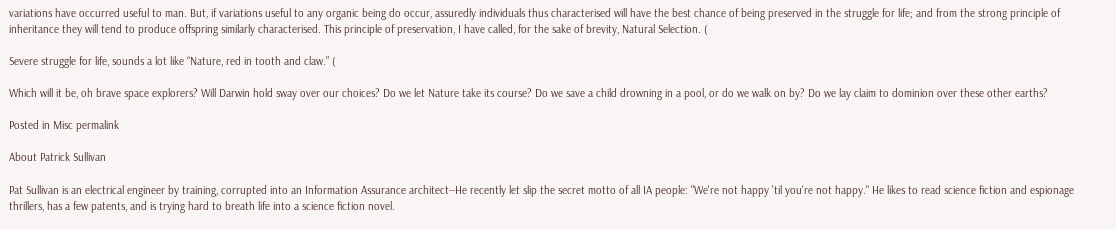variations have occurred useful to man. But, if variations useful to any organic being do occur, assuredly individuals thus characterised will have the best chance of being preserved in the struggle for life; and from the strong principle of inheritance they will tend to produce offspring similarly characterised. This principle of preservation, I have called, for the sake of brevity, Natural Selection. (

Severe struggle for life, sounds a lot like “Nature, red in tooth and claw.” (

Which will it be, oh brave space explorers? Will Darwin hold sway over our choices? Do we let Nature take its course? Do we save a child drowning in a pool, or do we walk on by? Do we lay claim to dominion over these other earths?

Posted in Misc permalink

About Patrick Sullivan

Pat Sullivan is an electrical engineer by training, corrupted into an Information Assurance architect--He recently let slip the secret motto of all IA people: "We're not happy 'til you're not happy." He likes to read science fiction and espionage thrillers, has a few patents, and is trying hard to breath life into a science fiction novel.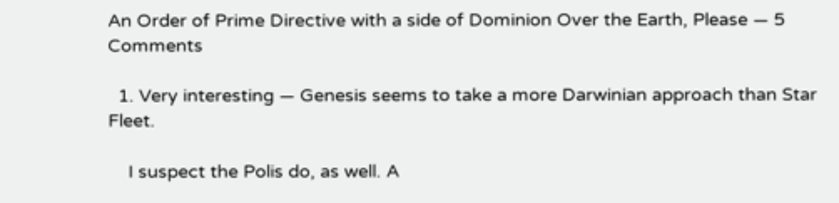An Order of Prime Directive with a side of Dominion Over the Earth, Please — 5 Comments

  1. Very interesting — Genesis seems to take a more Darwinian approach than Star Fleet.

    I suspect the Polis do, as well. A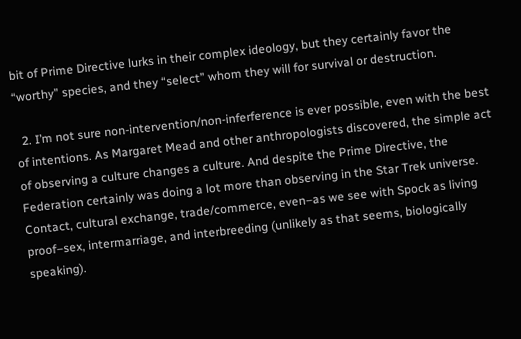bit of Prime Directive lurks in their complex ideology, but they certainly favor the “worthy” species, and they “select” whom they will for survival or destruction.

  2. I’m not sure non-intervention/non-inferference is ever possible, even with the best of intentions. As Margaret Mead and other anthropologists discovered, the simple act of observing a culture changes a culture. And despite the Prime Directive, the Federation certainly was doing a lot more than observing in the Star Trek universe. Contact, cultural exchange, trade/commerce, even–as we see with Spock as living proof–sex, intermarriage, and interbreeding (unlikely as that seems, biologically speaking).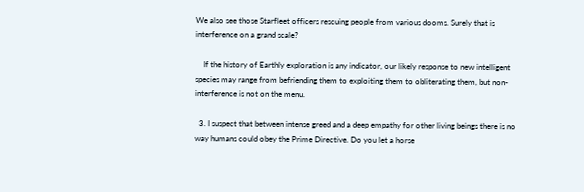We also see those Starfleet officers rescuing people from various dooms. Surely that is interference on a grand scale?

    If the history of Earthly exploration is any indicator, our likely response to new intelligent species may range from befriending them to exploiting them to obliterating them, but non-interference is not on the menu.

  3. I suspect that between intense greed and a deep empathy for other living beings there is no way humans could obey the Prime Directive. Do you let a horse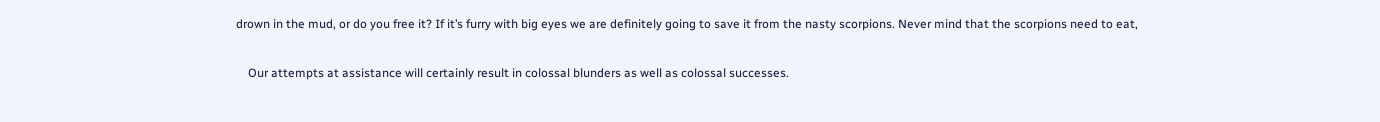drown in the mud, or do you free it? If it’s furry with big eyes we are definitely going to save it from the nasty scorpions. Never mind that the scorpions need to eat,

    Our attempts at assistance will certainly result in colossal blunders as well as colossal successes.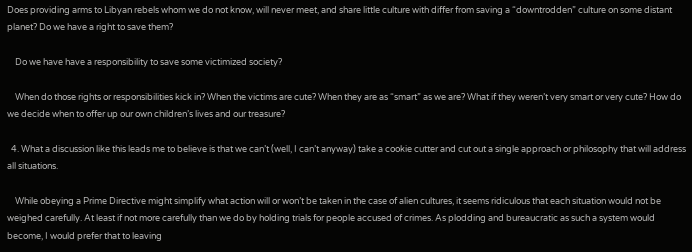Does providing arms to Libyan rebels whom we do not know, will never meet, and share little culture with differ from saving a “downtrodden” culture on some distant planet? Do we have a right to save them?

    Do we have have a responsibility to save some victimized society?

    When do those rights or responsibilities kick in? When the victims are cute? When they are as “smart” as we are? What if they weren’t very smart or very cute? How do we decide when to offer up our own children’s lives and our treasure?

  4. What a discussion like this leads me to believe is that we can’t (well, I can’t anyway) take a cookie cutter and cut out a single approach or philosophy that will address all situations.

    While obeying a Prime Directive might simplify what action will or won’t be taken in the case of alien cultures, it seems ridiculous that each situation would not be weighed carefully. At least if not more carefully than we do by holding trials for people accused of crimes. As plodding and bureaucratic as such a system would become, I would prefer that to leaving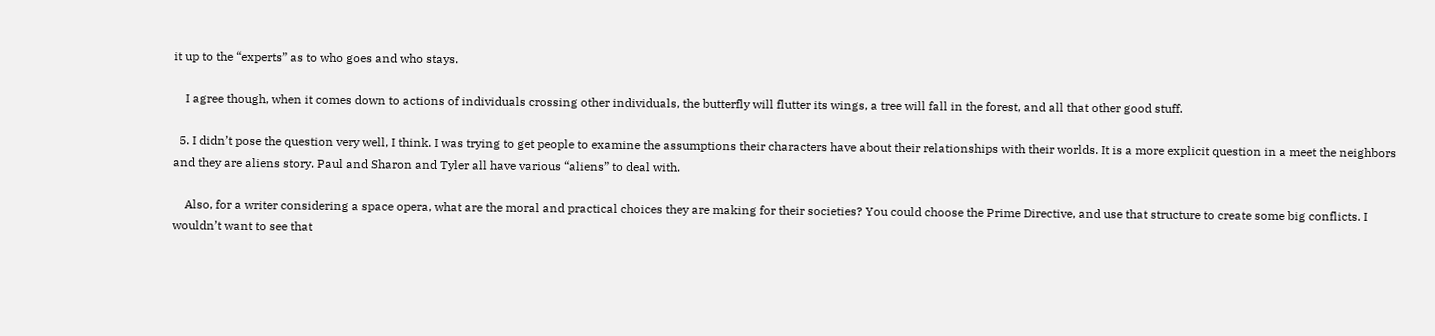it up to the “experts” as to who goes and who stays.

    I agree though, when it comes down to actions of individuals crossing other individuals, the butterfly will flutter its wings, a tree will fall in the forest, and all that other good stuff.

  5. I didn’t pose the question very well, I think. I was trying to get people to examine the assumptions their characters have about their relationships with their worlds. It is a more explicit question in a meet the neighbors and they are aliens story. Paul and Sharon and Tyler all have various “aliens” to deal with.

    Also, for a writer considering a space opera, what are the moral and practical choices they are making for their societies? You could choose the Prime Directive, and use that structure to create some big conflicts. I wouldn’t want to see that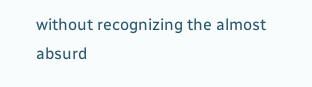without recognizing the almost absurd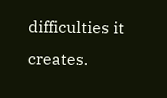difficulties it creates.